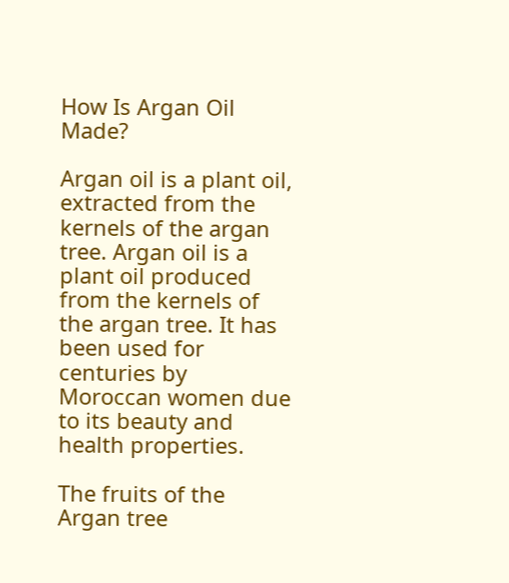How Is Argan Oil Made?

Argan oil is a plant oil, extracted from the kernels of the argan tree. Argan oil is a plant oil produced from the kernels of the argan tree. It has been used for centuries by Moroccan women due to its beauty and health properties.

The fruits of the Argan tree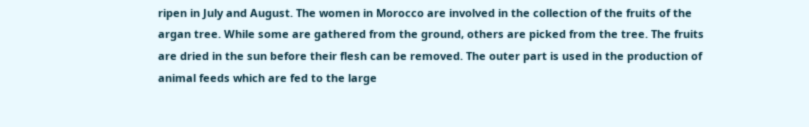ripen in July and August. The women in Morocco are involved in the collection of the fruits of the argan tree. While some are gathered from the ground, others are picked from the tree. The fruits are dried in the sun before their flesh can be removed. The outer part is used in the production of animal feeds which are fed to the large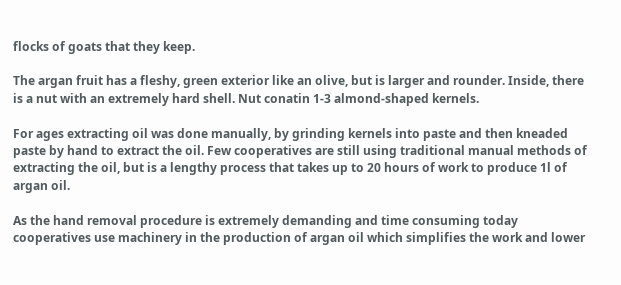flocks of goats that they keep.

The argan fruit has a fleshy, green exterior like an olive, but is larger and rounder. Inside, there is a nut with an extremely hard shell. Nut conatin 1-3 almond-shaped kernels.

For ages extracting oil was done manually, by grinding kernels into paste and then kneaded paste by hand to extract the oil. Few cooperatives are still using traditional manual methods of extracting the oil, but is a lengthy process that takes up to 20 hours of work to produce 1l of argan oil.

As the hand removal procedure is extremely demanding and time consuming today cooperatives use machinery in the production of argan oil which simplifies the work and lower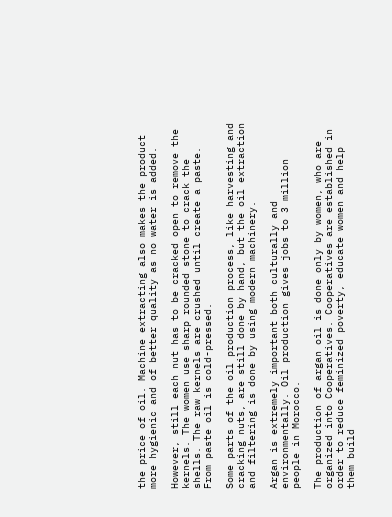the price of oil. Machine extracting also makes the product more hygienic and of better quality as no water is added.

However, still each nut has to be cracked open to remove the kernels. The women use sharp rounded stone to crack the shells. The raw kernels are crushed until create a paste. From paste oil is cold-pressed.

Some parts of the oil production process, like harvesting and cracking nuts, are still done by hand, but the oil extraction and filtering is done by using modern machinery.

Argan is extremely important both culturally and environmentally. Oil production gives jobs to 3 million people in Morocco.

The production of argan oil is done only by women, who are organized into Cooperatives. Cooperatives are established in order to reduce feminized poverty, educate women and help them build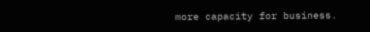more capacity for business.